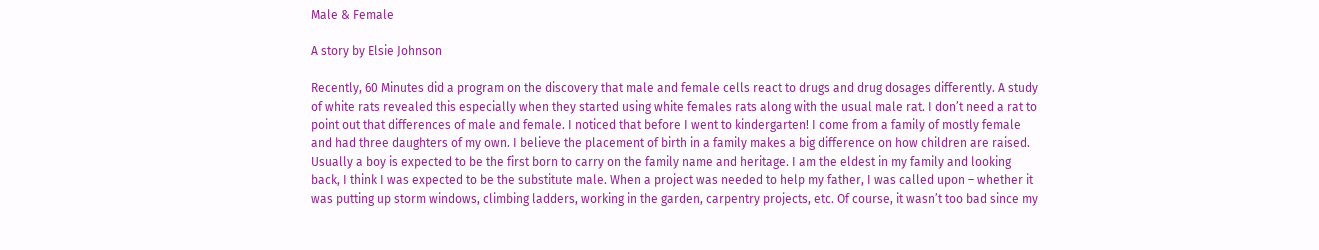Male & Female

A story by Elsie Johnson

Recently, 60 Minutes did a program on the discovery that male and female cells react to drugs and drug dosages differently. A study of white rats revealed this especially when they started using white females rats along with the usual male rat. I don’t need a rat to point out that differences of male and female. I noticed that before I went to kindergarten! I come from a family of mostly female and had three daughters of my own. I believe the placement of birth in a family makes a big difference on how children are raised. Usually a boy is expected to be the first born to carry on the family name and heritage. I am the eldest in my family and looking back, I think I was expected to be the substitute male. When a project was needed to help my father, I was called upon – whether it was putting up storm windows, climbing ladders, working in the garden, carpentry projects, etc. Of course, it wasn’t too bad since my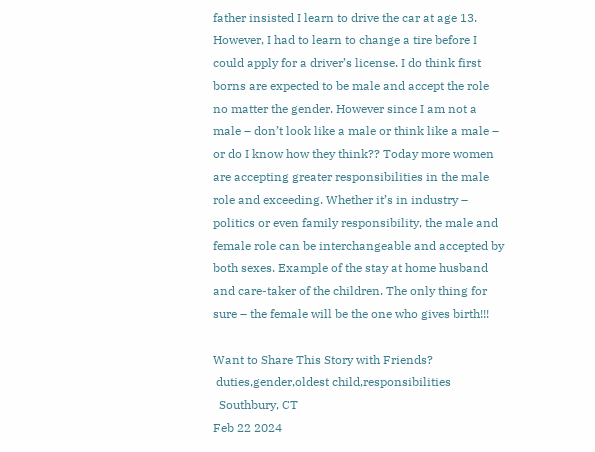father insisted I learn to drive the car at age 13. However, I had to learn to change a tire before I could apply for a driver’s license. I do think first borns are expected to be male and accept the role no matter the gender. However since I am not a male – don’t look like a male or think like a male – or do I know how they think?? Today more women are accepting greater responsibilities in the male role and exceeding. Whether it’s in industry – politics or even family responsibility, the male and female role can be interchangeable and accepted by both sexes. Example of the stay at home husband and care-taker of the children. The only thing for sure – the female will be the one who gives birth!!!

Want to Share This Story with Friends?
 duties,gender,oldest child,responsibilities
  Southbury, CT
Feb 22 2024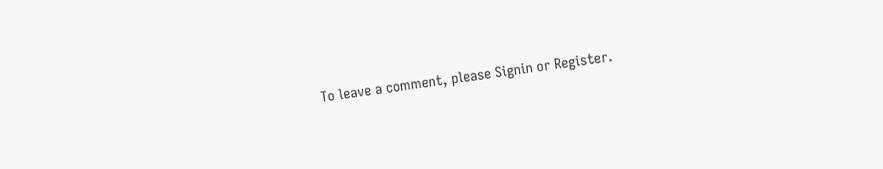To leave a comment, please Signin or Register.